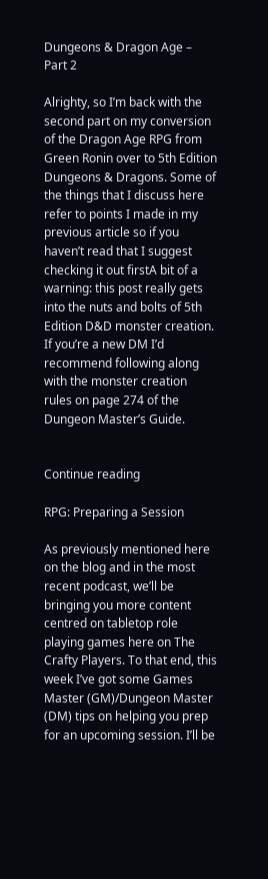Dungeons & Dragon Age – Part 2

Alrighty, so I’m back with the second part on my conversion of the Dragon Age RPG from Green Ronin over to 5th Edition Dungeons & Dragons. Some of the things that I discuss here refer to points I made in my previous article so if you haven’t read that I suggest checking it out firstA bit of a warning: this post really gets into the nuts and bolts of 5th Edition D&D monster creation. If you’re a new DM I’d recommend following along with the monster creation rules on page 274 of the Dungeon Master’s Guide.


Continue reading

RPG: Preparing a Session

As previously mentioned here on the blog and in the most recent podcast, we’ll be bringing you more content centred on tabletop role playing games here on The Crafty Players. To that end, this week I’ve got some Games Master (GM)/Dungeon Master (DM) tips on helping you prep for an upcoming session. I’ll be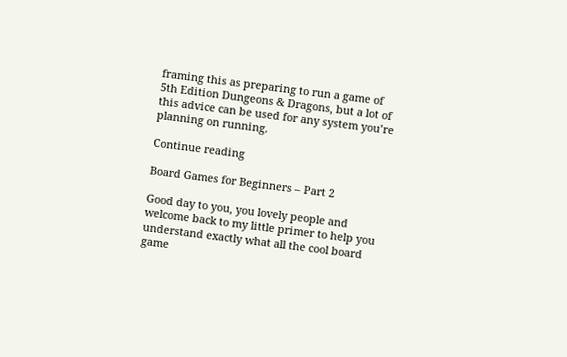framing this as preparing to run a game of 5th Edition Dungeons & Dragons, but a lot of this advice can be used for any system you’re planning on running.

Continue reading

Board Games for Beginners – Part 2

Good day to you, you lovely people and welcome back to my little primer to help you understand exactly what all the cool board game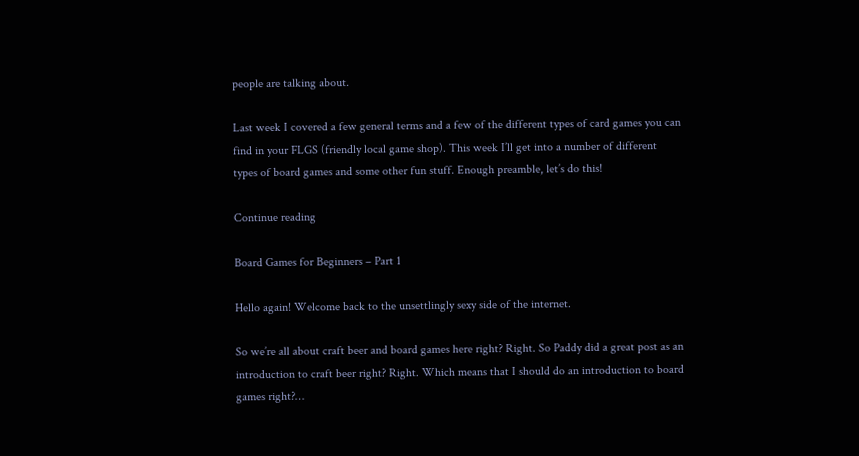people are talking about.

Last week I covered a few general terms and a few of the different types of card games you can find in your FLGS (friendly local game shop). This week I’ll get into a number of different types of board games and some other fun stuff. Enough preamble, let’s do this!

Continue reading

Board Games for Beginners – Part 1

Hello again! Welcome back to the unsettlingly sexy side of the internet.

So we’re all about craft beer and board games here right? Right. So Paddy did a great post as an introduction to craft beer right? Right. Which means that I should do an introduction to board games right?…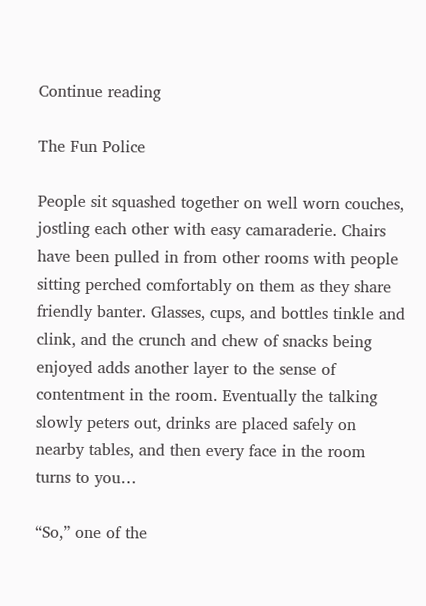Continue reading

The Fun Police

People sit squashed together on well worn couches, jostling each other with easy camaraderie. Chairs have been pulled in from other rooms with people sitting perched comfortably on them as they share friendly banter. Glasses, cups, and bottles tinkle and clink, and the crunch and chew of snacks being enjoyed adds another layer to the sense of contentment in the room. Eventually the talking slowly peters out, drinks are placed safely on nearby tables, and then every face in the room turns to you…

“So,” one of the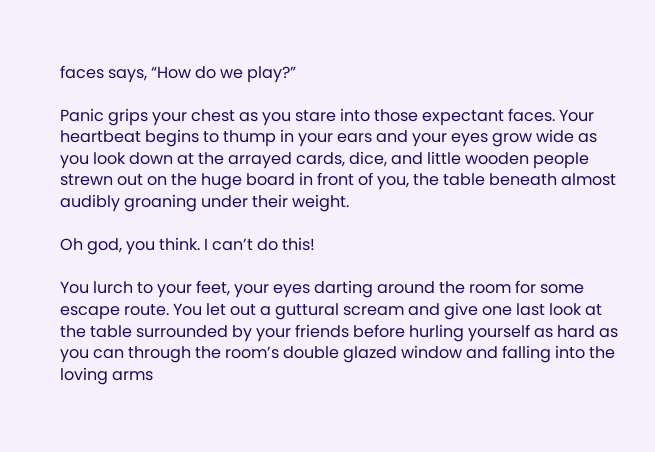faces says, “How do we play?”

Panic grips your chest as you stare into those expectant faces. Your heartbeat begins to thump in your ears and your eyes grow wide as you look down at the arrayed cards, dice, and little wooden people strewn out on the huge board in front of you, the table beneath almost audibly groaning under their weight.

Oh god, you think. I can’t do this!

You lurch to your feet, your eyes darting around the room for some escape route. You let out a guttural scream and give one last look at the table surrounded by your friends before hurling yourself as hard as you can through the room’s double glazed window and falling into the loving arms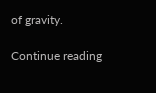of gravity.

Continue reading